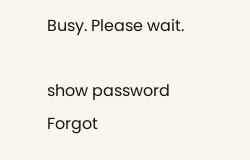Busy. Please wait.

show password
Forgot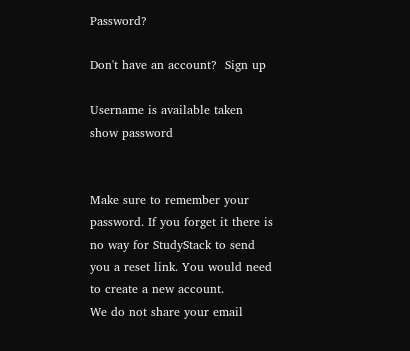Password?

Don't have an account?  Sign up

Username is available taken
show password


Make sure to remember your password. If you forget it there is no way for StudyStack to send you a reset link. You would need to create a new account.
We do not share your email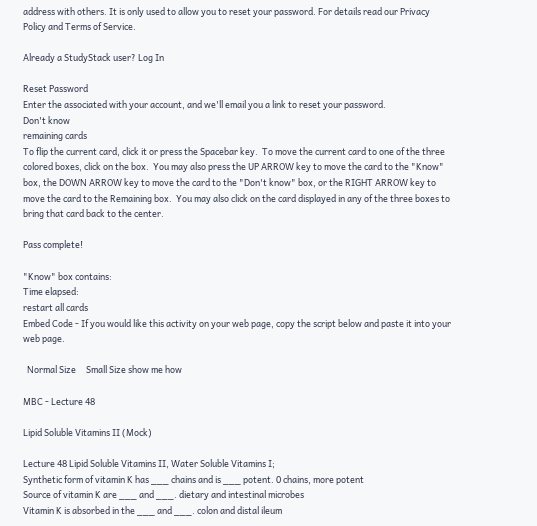address with others. It is only used to allow you to reset your password. For details read our Privacy Policy and Terms of Service.

Already a StudyStack user? Log In

Reset Password
Enter the associated with your account, and we'll email you a link to reset your password.
Don't know
remaining cards
To flip the current card, click it or press the Spacebar key.  To move the current card to one of the three colored boxes, click on the box.  You may also press the UP ARROW key to move the card to the "Know" box, the DOWN ARROW key to move the card to the "Don't know" box, or the RIGHT ARROW key to move the card to the Remaining box.  You may also click on the card displayed in any of the three boxes to bring that card back to the center.

Pass complete!

"Know" box contains:
Time elapsed:
restart all cards
Embed Code - If you would like this activity on your web page, copy the script below and paste it into your web page.

  Normal Size     Small Size show me how

MBC - Lecture 48

Lipid Soluble Vitamins II (Mock)

Lecture 48 Lipid Soluble Vitamins II, Water Soluble Vitamins I;
Synthetic form of vitamin K has ___ chains and is ___ potent. 0 chains, more potent
Source of vitamin K are ___ and ___. dietary and intestinal microbes
Vitamin K is absorbed in the ___ and ___. colon and distal ileum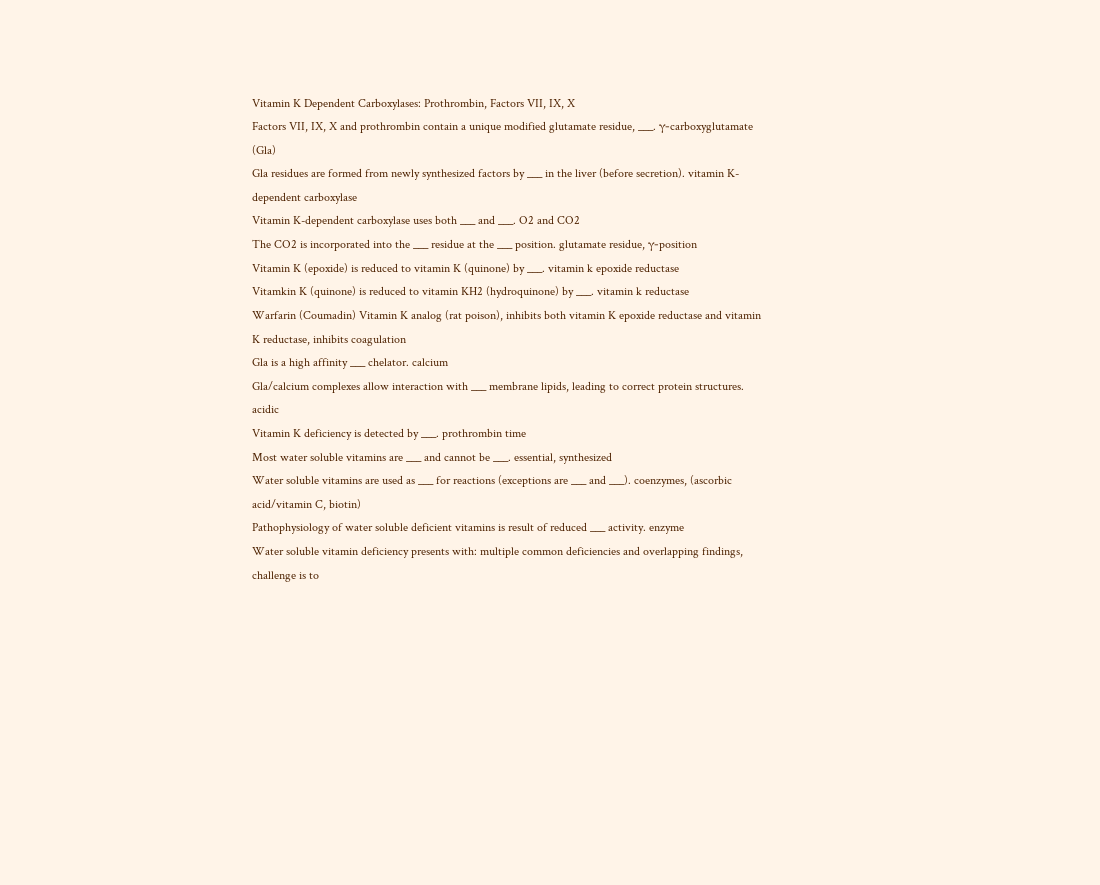Vitamin K Dependent Carboxylases: Prothrombin, Factors VII, IX, X
Factors VII, IX, X and prothrombin contain a unique modified glutamate residue, ___. γ-carboxyglutamate (Gla)
Gla residues are formed from newly synthesized factors by ___ in the liver (before secretion). vitamin K-dependent carboxylase
Vitamin K-dependent carboxylase uses both ___ and ___. O2 and CO2
The CO2 is incorporated into the ___ residue at the ___ position. glutamate residue, γ-position
Vitamin K (epoxide) is reduced to vitamin K (quinone) by ___. vitamin k epoxide reductase
Vitamkin K (quinone) is reduced to vitamin KH2 (hydroquinone) by ___. vitamin k reductase
Warfarin (Coumadin) Vitamin K analog (rat poison), inhibits both vitamin K epoxide reductase and vitamin K reductase, inhibits coagulation
Gla is a high affinity ___ chelator. calcium
Gla/calcium complexes allow interaction with ___ membrane lipids, leading to correct protein structures. acidic
Vitamin K deficiency is detected by ___. prothrombin time
Most water soluble vitamins are ___ and cannot be ___. essential, synthesized
Water soluble vitamins are used as ___ for reactions (exceptions are ___ and ___). coenzymes, (ascorbic acid/vitamin C, biotin)
Pathophysiology of water soluble deficient vitamins is result of reduced ___ activity. enzyme
Water soluble vitamin deficiency presents with: multiple common deficiencies and overlapping findings, challenge is to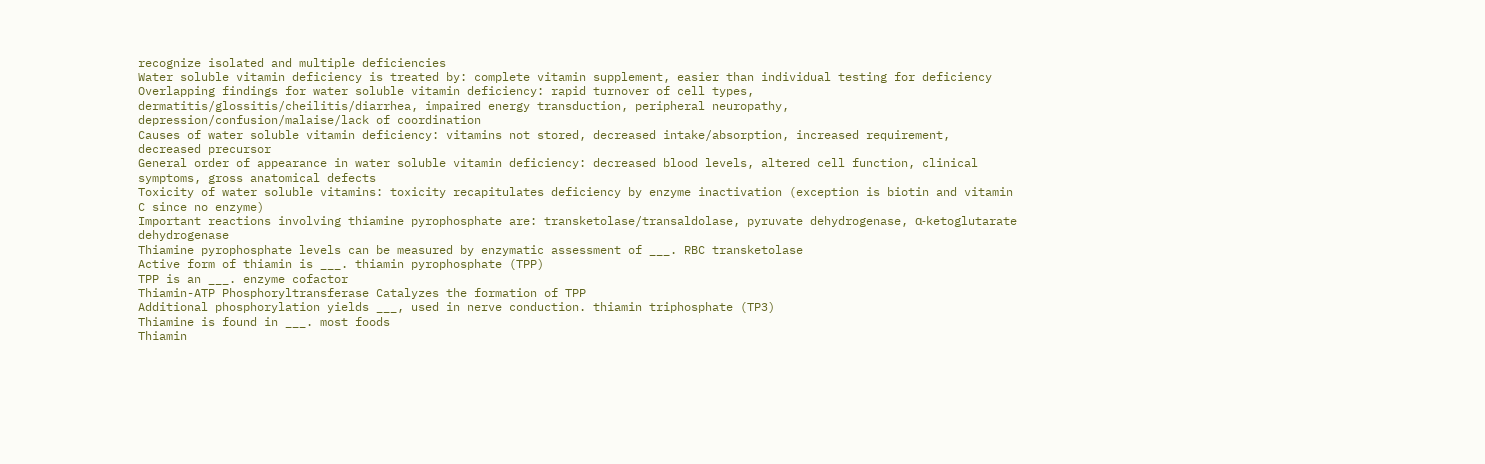recognize isolated and multiple deficiencies
Water soluble vitamin deficiency is treated by: complete vitamin supplement, easier than individual testing for deficiency
Overlapping findings for water soluble vitamin deficiency: rapid turnover of cell types, dermatitis/glossitis/cheilitis/diarrhea, impaired energy transduction, peripheral neuropathy, depression/confusion/malaise/lack of coordination
Causes of water soluble vitamin deficiency: vitamins not stored, decreased intake/absorption, increased requirement, decreased precursor
General order of appearance in water soluble vitamin deficiency: decreased blood levels, altered cell function, clinical symptoms, gross anatomical defects
Toxicity of water soluble vitamins: toxicity recapitulates deficiency by enzyme inactivation (exception is biotin and vitamin C since no enzyme)
Important reactions involving thiamine pyrophosphate are: transketolase/transaldolase, pyruvate dehydrogenase, α-ketoglutarate dehydrogenase
Thiamine pyrophosphate levels can be measured by enzymatic assessment of ___. RBC transketolase
Active form of thiamin is ___. thiamin pyrophosphate (TPP)
TPP is an ___. enzyme cofactor
Thiamin-ATP Phosphoryltransferase Catalyzes the formation of TPP
Additional phosphorylation yields ___, used in nerve conduction. thiamin triphosphate (TP3)
Thiamine is found in ___. most foods
Thiamin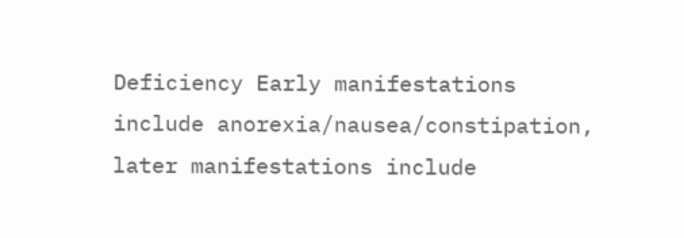Deficiency Early manifestations include anorexia/nausea/constipation, later manifestations include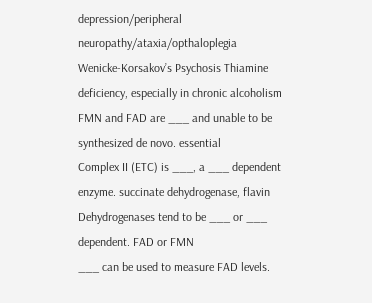depression/peripheral neuropathy/ataxia/opthaloplegia
Wenicke-Korsakov’s Psychosis Thiamine deficiency, especially in chronic alcoholism
FMN and FAD are ___ and unable to be synthesized de novo. essential
Complex II (ETC) is ___, a ___ dependent enzyme. succinate dehydrogenase, flavin
Dehydrogenases tend to be ___ or ___ dependent. FAD or FMN
___ can be used to measure FAD levels.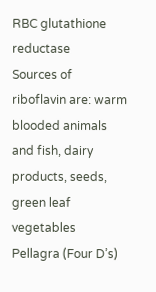RBC glutathione reductase
Sources of riboflavin are: warm blooded animals and fish, dairy products, seeds, green leaf vegetables
Pellagra (Four D’s)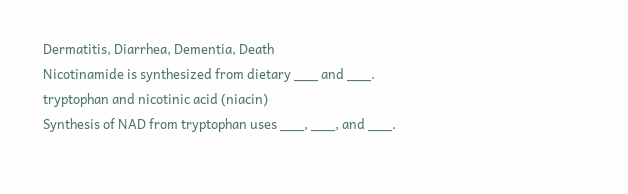Dermatitis, Diarrhea, Dementia, Death
Nicotinamide is synthesized from dietary ___ and ___. tryptophan and nicotinic acid (niacin)
Synthesis of NAD from tryptophan uses ___, ___, and ___.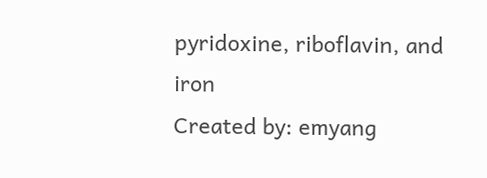pyridoxine, riboflavin, and iron
Created by: emyang